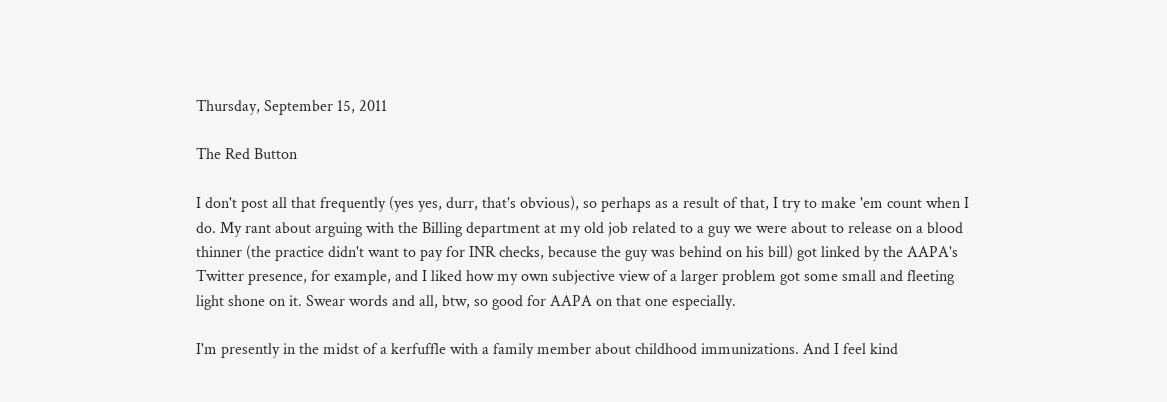Thursday, September 15, 2011

The Red Button

I don't post all that frequently (yes yes, durr, that's obvious), so perhaps as a result of that, I try to make 'em count when I do. My rant about arguing with the Billing department at my old job related to a guy we were about to release on a blood thinner (the practice didn't want to pay for INR checks, because the guy was behind on his bill) got linked by the AAPA's Twitter presence, for example, and I liked how my own subjective view of a larger problem got some small and fleeting light shone on it. Swear words and all, btw, so good for AAPA on that one especially.

I'm presently in the midst of a kerfuffle with a family member about childhood immunizations. And I feel kind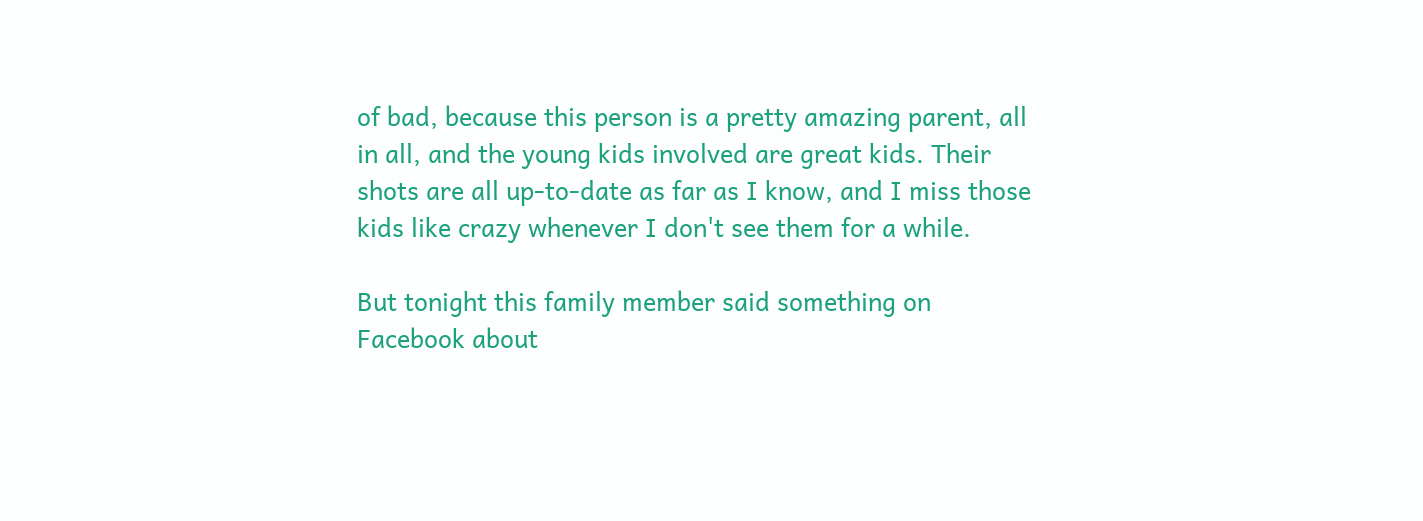of bad, because this person is a pretty amazing parent, all in all, and the young kids involved are great kids. Their shots are all up-to-date as far as I know, and I miss those kids like crazy whenever I don't see them for a while.

But tonight this family member said something on Facebook about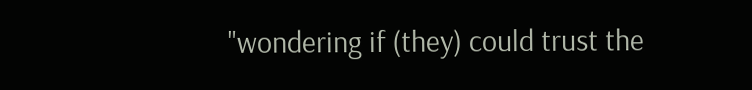"wondering if (they) could trust the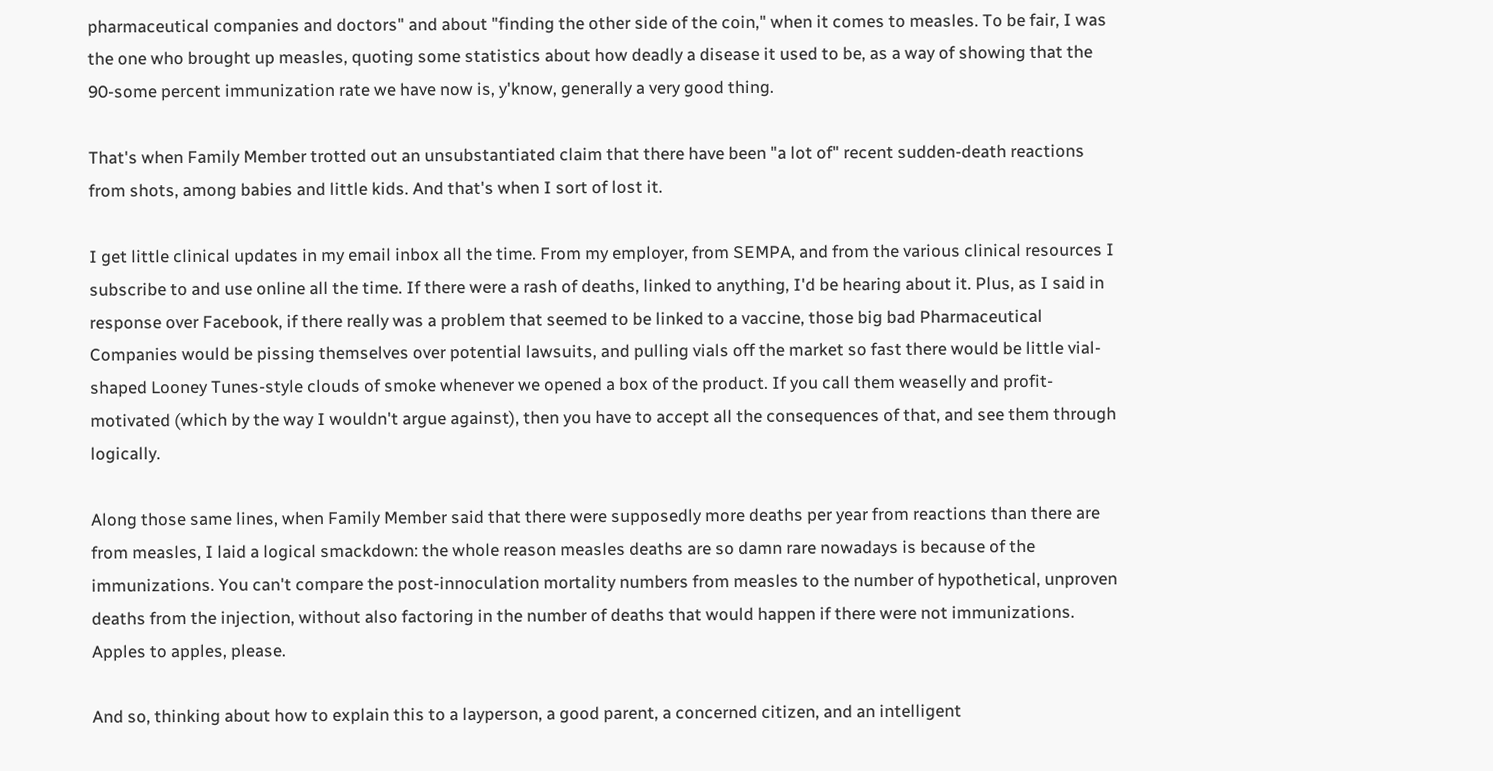pharmaceutical companies and doctors" and about "finding the other side of the coin," when it comes to measles. To be fair, I was the one who brought up measles, quoting some statistics about how deadly a disease it used to be, as a way of showing that the 90-some percent immunization rate we have now is, y'know, generally a very good thing.

That's when Family Member trotted out an unsubstantiated claim that there have been "a lot of" recent sudden-death reactions from shots, among babies and little kids. And that's when I sort of lost it.

I get little clinical updates in my email inbox all the time. From my employer, from SEMPA, and from the various clinical resources I subscribe to and use online all the time. If there were a rash of deaths, linked to anything, I'd be hearing about it. Plus, as I said in response over Facebook, if there really was a problem that seemed to be linked to a vaccine, those big bad Pharmaceutical Companies would be pissing themselves over potential lawsuits, and pulling vials off the market so fast there would be little vial-shaped Looney Tunes-style clouds of smoke whenever we opened a box of the product. If you call them weaselly and profit-motivated (which by the way I wouldn't argue against), then you have to accept all the consequences of that, and see them through logically.

Along those same lines, when Family Member said that there were supposedly more deaths per year from reactions than there are from measles, I laid a logical smackdown: the whole reason measles deaths are so damn rare nowadays is because of the immunizations. You can't compare the post-innoculation mortality numbers from measles to the number of hypothetical, unproven deaths from the injection, without also factoring in the number of deaths that would happen if there were not immunizations. Apples to apples, please.

And so, thinking about how to explain this to a layperson, a good parent, a concerned citizen, and an intelligent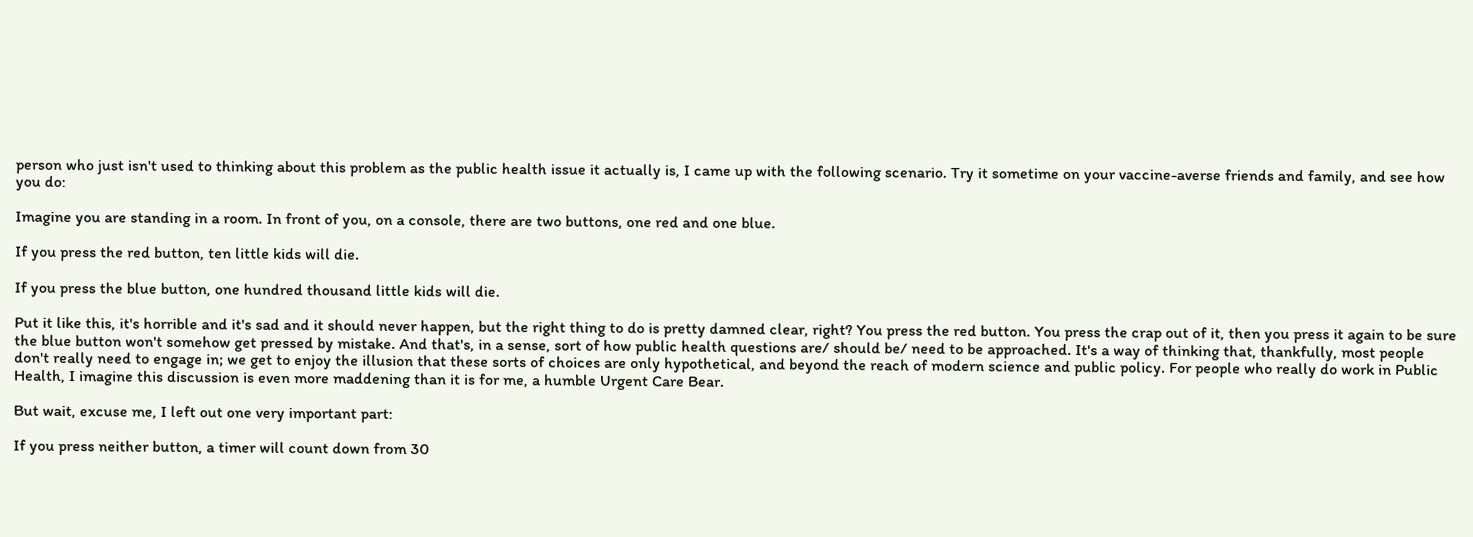person who just isn't used to thinking about this problem as the public health issue it actually is, I came up with the following scenario. Try it sometime on your vaccine-averse friends and family, and see how you do:

Imagine you are standing in a room. In front of you, on a console, there are two buttons, one red and one blue.

If you press the red button, ten little kids will die.

If you press the blue button, one hundred thousand little kids will die.

Put it like this, it's horrible and it's sad and it should never happen, but the right thing to do is pretty damned clear, right? You press the red button. You press the crap out of it, then you press it again to be sure the blue button won't somehow get pressed by mistake. And that's, in a sense, sort of how public health questions are/ should be/ need to be approached. It's a way of thinking that, thankfully, most people don't really need to engage in; we get to enjoy the illusion that these sorts of choices are only hypothetical, and beyond the reach of modern science and public policy. For people who really do work in Public Health, I imagine this discussion is even more maddening than it is for me, a humble Urgent Care Bear.

But wait, excuse me, I left out one very important part:

If you press neither button, a timer will count down from 30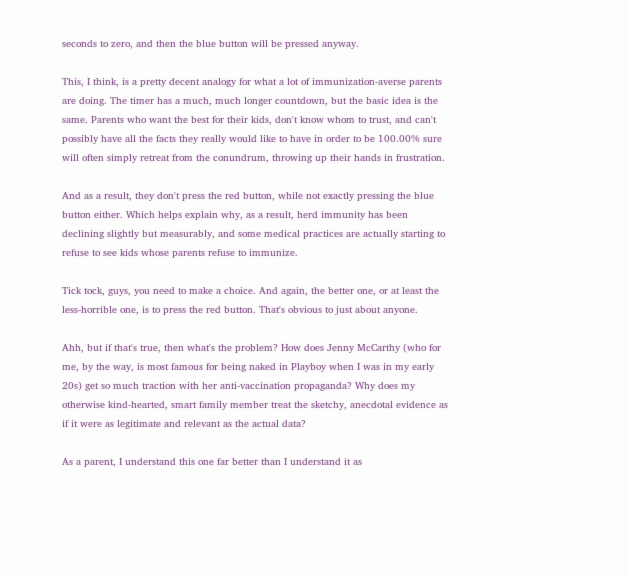seconds to zero, and then the blue button will be pressed anyway.

This, I think, is a pretty decent analogy for what a lot of immunization-averse parents are doing. The timer has a much, much longer countdown, but the basic idea is the same. Parents who want the best for their kids, don't know whom to trust, and can't possibly have all the facts they really would like to have in order to be 100.00% sure will often simply retreat from the conundrum, throwing up their hands in frustration.

And as a result, they don't press the red button, while not exactly pressing the blue button either. Which helps explain why, as a result, herd immunity has been declining slightly but measurably, and some medical practices are actually starting to refuse to see kids whose parents refuse to immunize.

Tick tock, guys, you need to make a choice. And again, the better one, or at least the less-horrible one, is to press the red button. That's obvious to just about anyone.

Ahh, but if that's true, then what's the problem? How does Jenny McCarthy (who for me, by the way, is most famous for being naked in Playboy when I was in my early 20s) get so much traction with her anti-vaccination propaganda? Why does my otherwise kind-hearted, smart family member treat the sketchy, anecdotal evidence as if it were as legitimate and relevant as the actual data?

As a parent, I understand this one far better than I understand it as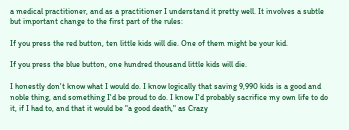a medical practitioner, and as a practitioner I understand it pretty well. It involves a subtle but important change to the first part of the rules:

If you press the red button, ten little kids will die. One of them might be your kid.

If you press the blue button, one hundred thousand little kids will die.

I honestly don't know what I would do. I know logically that saving 9,990 kids is a good and noble thing, and something I'd be proud to do. I know I'd probably sacrifice my own life to do it, if I had to, and that it would be "a good death," as Crazy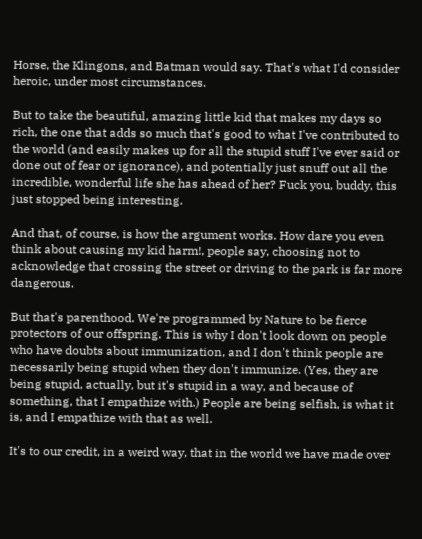Horse, the Klingons, and Batman would say. That's what I'd consider heroic, under most circumstances.

But to take the beautiful, amazing little kid that makes my days so rich, the one that adds so much that's good to what I've contributed to the world (and easily makes up for all the stupid stuff I've ever said or done out of fear or ignorance), and potentially just snuff out all the incredible, wonderful life she has ahead of her? Fuck you, buddy, this just stopped being interesting.

And that, of course, is how the argument works. How dare you even think about causing my kid harm!, people say, choosing not to acknowledge that crossing the street or driving to the park is far more dangerous.

But that's parenthood. We're programmed by Nature to be fierce protectors of our offspring. This is why I don't look down on people who have doubts about immunization, and I don't think people are necessarily being stupid when they don't immunize. (Yes, they are being stupid, actually, but it's stupid in a way, and because of something, that I empathize with.) People are being selfish, is what it is, and I empathize with that as well.

It's to our credit, in a weird way, that in the world we have made over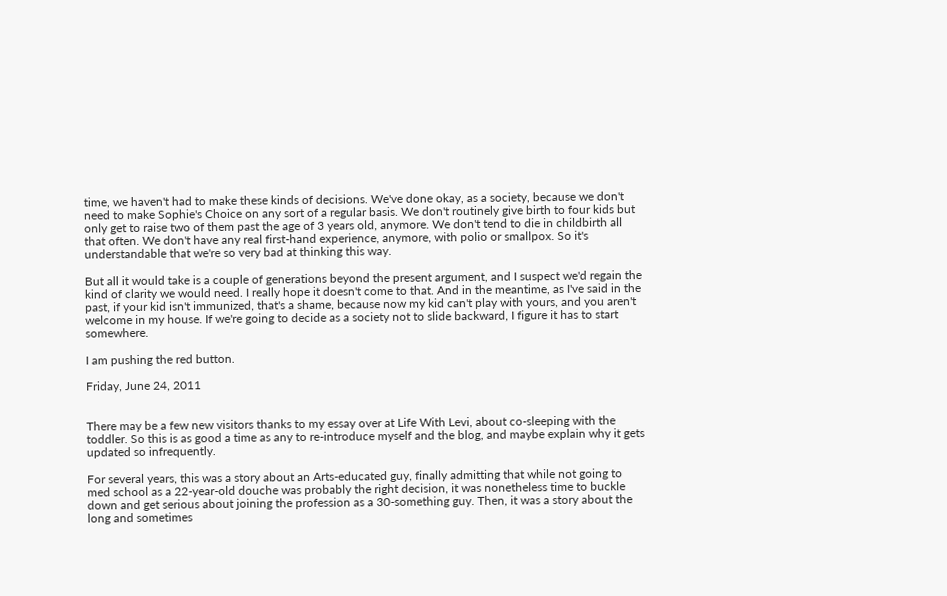time, we haven't had to make these kinds of decisions. We've done okay, as a society, because we don't need to make Sophie's Choice on any sort of a regular basis. We don't routinely give birth to four kids but only get to raise two of them past the age of 3 years old, anymore. We don't tend to die in childbirth all that often. We don't have any real first-hand experience, anymore, with polio or smallpox. So it's understandable that we're so very bad at thinking this way.

But all it would take is a couple of generations beyond the present argument, and I suspect we'd regain the kind of clarity we would need. I really hope it doesn't come to that. And in the meantime, as I've said in the past, if your kid isn't immunized, that's a shame, because now my kid can't play with yours, and you aren't welcome in my house. If we're going to decide as a society not to slide backward, I figure it has to start somewhere.

I am pushing the red button.

Friday, June 24, 2011


There may be a few new visitors thanks to my essay over at Life With Levi, about co-sleeping with the toddler. So this is as good a time as any to re-introduce myself and the blog, and maybe explain why it gets updated so infrequently.

For several years, this was a story about an Arts-educated guy, finally admitting that while not going to med school as a 22-year-old douche was probably the right decision, it was nonetheless time to buckle down and get serious about joining the profession as a 30-something guy. Then, it was a story about the long and sometimes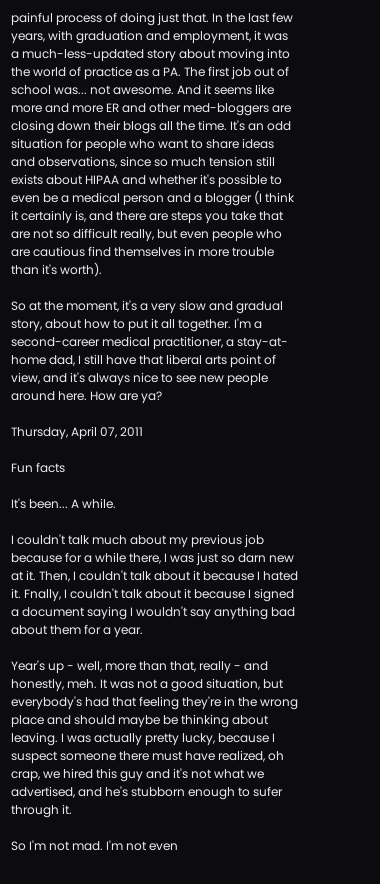painful process of doing just that. In the last few years, with graduation and employment, it was a much-less-updated story about moving into the world of practice as a PA. The first job out of school was... not awesome. And it seems like more and more ER and other med-bloggers are closing down their blogs all the time. It's an odd situation for people who want to share ideas and observations, since so much tension still exists about HIPAA and whether it's possible to even be a medical person and a blogger (I think it certainly is, and there are steps you take that are not so difficult really, but even people who are cautious find themselves in more trouble than it's worth).

So at the moment, it's a very slow and gradual story, about how to put it all together. I'm a second-career medical practitioner, a stay-at-home dad, I still have that liberal arts point of view, and it's always nice to see new people around here. How are ya?

Thursday, April 07, 2011

Fun facts

It's been... A while.

I couldn't talk much about my previous job because for a while there, I was just so darn new at it. Then, I couldn't talk about it because I hated it. Fnally, I couldn't talk about it because I signed a document saying I wouldn't say anything bad about them for a year.

Year's up - well, more than that, really - and honestly, meh. It was not a good situation, but everybody's had that feeling they're in the wrong place and should maybe be thinking about leaving. I was actually pretty lucky, because I suspect someone there must have realized, oh crap, we hired this guy and it's not what we advertised, and he's stubborn enough to sufer through it.

So I'm not mad. I'm not even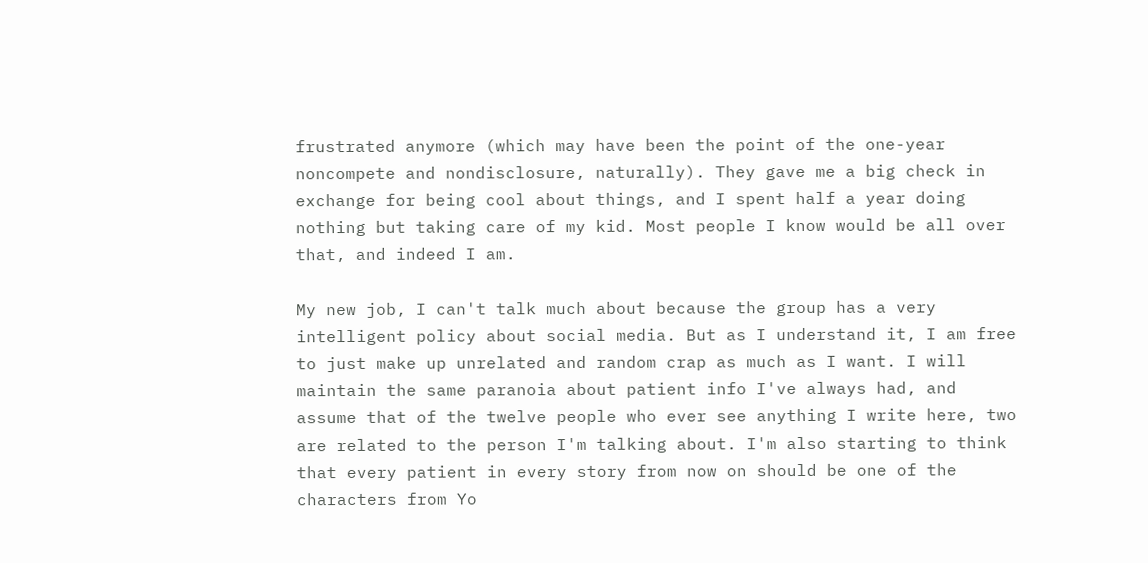frustrated anymore (which may have been the point of the one-year noncompete and nondisclosure, naturally). They gave me a big check in exchange for being cool about things, and I spent half a year doing nothing but taking care of my kid. Most people I know would be all over that, and indeed I am.

My new job, I can't talk much about because the group has a very intelligent policy about social media. But as I understand it, I am free to just make up unrelated and random crap as much as I want. I will maintain the same paranoia about patient info I've always had, and assume that of the twelve people who ever see anything I write here, two are related to the person I'm talking about. I'm also starting to think that every patient in every story from now on should be one of the characters from Yo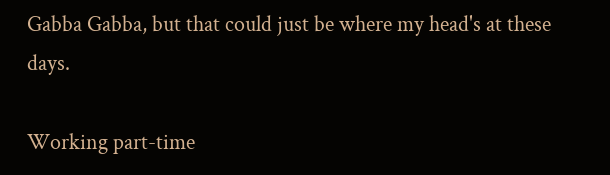Gabba Gabba, but that could just be where my head's at these days.

Working part-time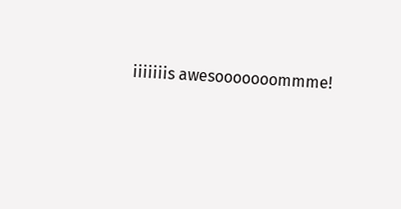iiiiiiis awesooooooommme!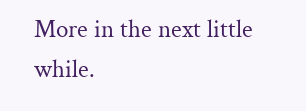More in the next little while.